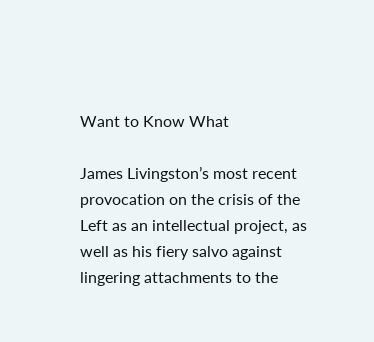Want to Know What

James Livingston’s most recent provocation on the crisis of the Left as an intellectual project, as well as his fiery salvo against lingering attachments to the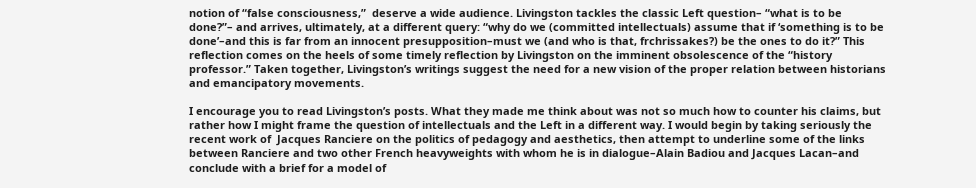notion of “false consciousness,”  deserve a wide audience. Livingston tackles the classic Left question– “what is to be done?”– and arrives, ultimately, at a different query: “why do we (committed intellectuals) assume that if ‘something is to be done’–and this is far from an innocent presupposition–must we (and who is that, frchrissakes?) be the ones to do it?” This reflection comes on the heels of some timely reflection by Livingston on the imminent obsolescence of the “history professor.” Taken together, Livingston’s writings suggest the need for a new vision of the proper relation between historians and emancipatory movements.

I encourage you to read Livingston’s posts. What they made me think about was not so much how to counter his claims, but rather how I might frame the question of intellectuals and the Left in a different way. I would begin by taking seriously the recent work of  Jacques Ranciere on the politics of pedagogy and aesthetics, then attempt to underline some of the links between Ranciere and two other French heavyweights with whom he is in dialogue–Alain Badiou and Jacques Lacan–and conclude with a brief for a model of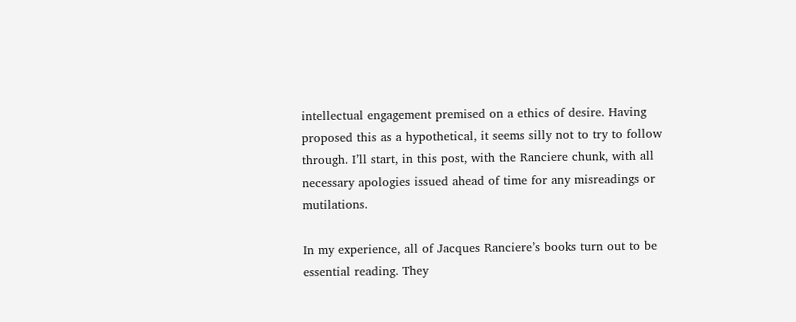intellectual engagement premised on a ethics of desire. Having proposed this as a hypothetical, it seems silly not to try to follow through. I’ll start, in this post, with the Ranciere chunk, with all necessary apologies issued ahead of time for any misreadings or mutilations.

In my experience, all of Jacques Ranciere’s books turn out to be essential reading. They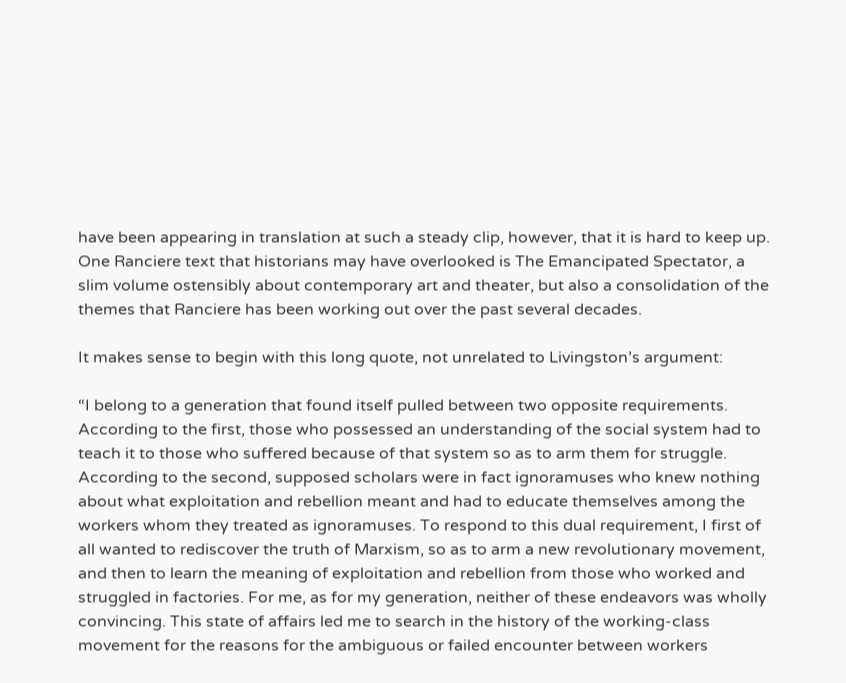have been appearing in translation at such a steady clip, however, that it is hard to keep up. One Ranciere text that historians may have overlooked is The Emancipated Spectator, a slim volume ostensibly about contemporary art and theater, but also a consolidation of the themes that Ranciere has been working out over the past several decades.

It makes sense to begin with this long quote, not unrelated to Livingston’s argument:

“I belong to a generation that found itself pulled between two opposite requirements. According to the first, those who possessed an understanding of the social system had to teach it to those who suffered because of that system so as to arm them for struggle. According to the second, supposed scholars were in fact ignoramuses who knew nothing about what exploitation and rebellion meant and had to educate themselves among the workers whom they treated as ignoramuses. To respond to this dual requirement, I first of all wanted to rediscover the truth of Marxism, so as to arm a new revolutionary movement, and then to learn the meaning of exploitation and rebellion from those who worked and struggled in factories. For me, as for my generation, neither of these endeavors was wholly convincing. This state of affairs led me to search in the history of the working-class movement for the reasons for the ambiguous or failed encounter between workers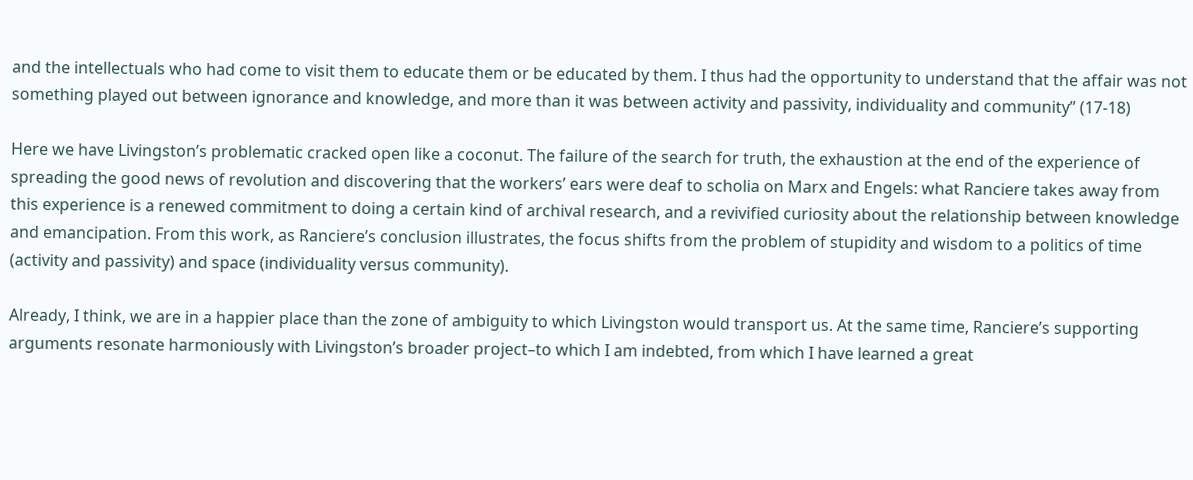and the intellectuals who had come to visit them to educate them or be educated by them. I thus had the opportunity to understand that the affair was not something played out between ignorance and knowledge, and more than it was between activity and passivity, individuality and community” (17-18)

Here we have Livingston’s problematic cracked open like a coconut. The failure of the search for truth, the exhaustion at the end of the experience of spreading the good news of revolution and discovering that the workers’ ears were deaf to scholia on Marx and Engels: what Ranciere takes away from this experience is a renewed commitment to doing a certain kind of archival research, and a revivified curiosity about the relationship between knowledge and emancipation. From this work, as Ranciere’s conclusion illustrates, the focus shifts from the problem of stupidity and wisdom to a politics of time (activity and passivity) and space (individuality versus community).

Already, I think, we are in a happier place than the zone of ambiguity to which Livingston would transport us. At the same time, Ranciere’s supporting arguments resonate harmoniously with Livingston’s broader project–to which I am indebted, from which I have learned a great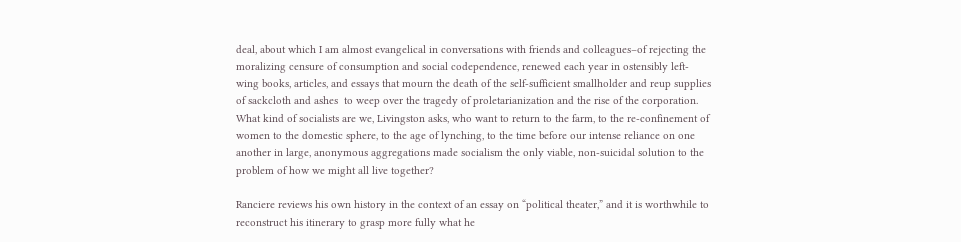deal, about which I am almost evangelical in conversations with friends and colleagues–of rejecting the moralizing censure of consumption and social codependence, renewed each year in ostensibly left-wing books, articles, and essays that mourn the death of the self-sufficient smallholder and reup supplies of sackcloth and ashes  to weep over the tragedy of proletarianization and the rise of the corporation. What kind of socialists are we, Livingston asks, who want to return to the farm, to the re-confinement of women to the domestic sphere, to the age of lynching, to the time before our intense reliance on one another in large, anonymous aggregations made socialism the only viable, non-suicidal solution to the problem of how we might all live together?

Ranciere reviews his own history in the context of an essay on “political theater,” and it is worthwhile to reconstruct his itinerary to grasp more fully what he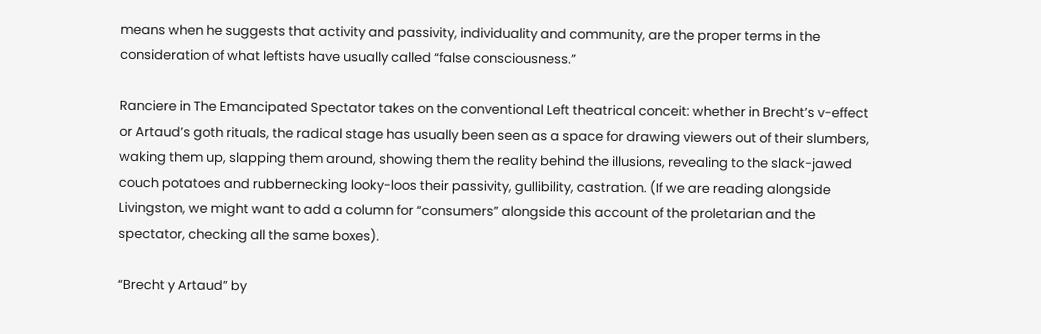means when he suggests that activity and passivity, individuality and community, are the proper terms in the consideration of what leftists have usually called “false consciousness.”

Ranciere in The Emancipated Spectator takes on the conventional Left theatrical conceit: whether in Brecht’s v-effect or Artaud’s goth rituals, the radical stage has usually been seen as a space for drawing viewers out of their slumbers, waking them up, slapping them around, showing them the reality behind the illusions, revealing to the slack-jawed couch potatoes and rubbernecking looky-loos their passivity, gullibility, castration. (If we are reading alongside Livingston, we might want to add a column for “consumers” alongside this account of the proletarian and the spectator, checking all the same boxes).

“Brecht y Artaud” by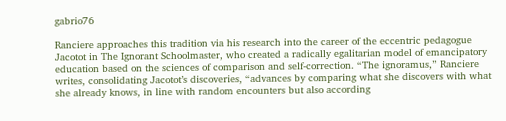gabrio76

Ranciere approaches this tradition via his research into the career of the eccentric pedagogue Jacotot in The Ignorant Schoolmaster, who created a radically egalitarian model of emancipatory education based on the sciences of comparison and self-correction. “The ignoramus,” Ranciere writes, consolidating Jacotot’s discoveries, “advances by comparing what she discovers with what she already knows, in line with random encounters but also according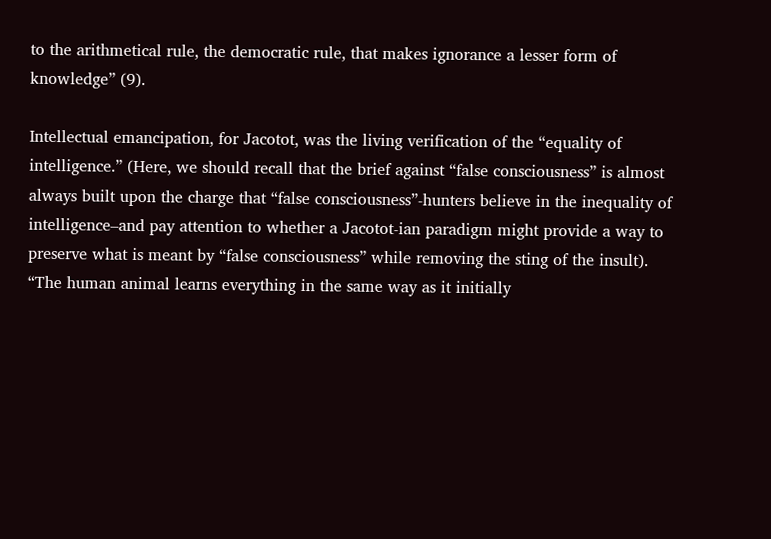to the arithmetical rule, the democratic rule, that makes ignorance a lesser form of knowledge” (9).

Intellectual emancipation, for Jacotot, was the living verification of the “equality of intelligence.” (Here, we should recall that the brief against “false consciousness” is almost always built upon the charge that “false consciousness”-hunters believe in the inequality of intelligence–and pay attention to whether a Jacotot-ian paradigm might provide a way to preserve what is meant by “false consciousness” while removing the sting of the insult). “The human animal learns everything in the same way as it initially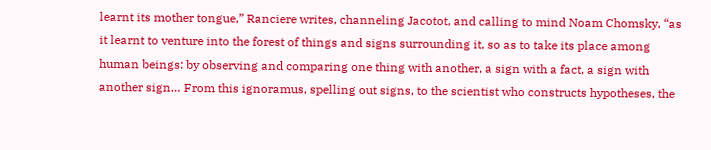learnt its mother tongue,” Ranciere writes, channeling Jacotot, and calling to mind Noam Chomsky, “as it learnt to venture into the forest of things and signs surrounding it, so as to take its place among human beings: by observing and comparing one thing with another, a sign with a fact, a sign with another sign… From this ignoramus, spelling out signs, to the scientist who constructs hypotheses, the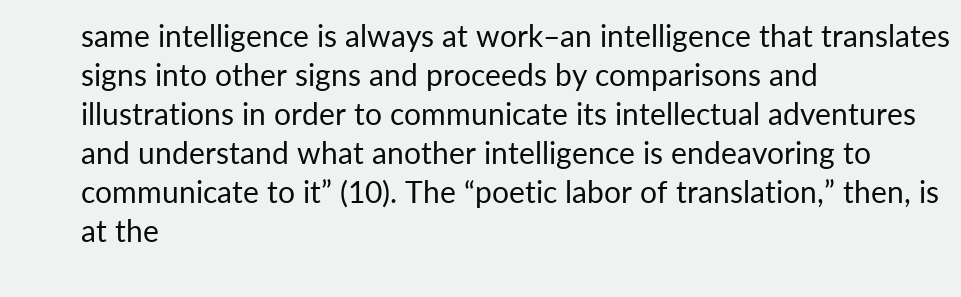same intelligence is always at work–an intelligence that translates signs into other signs and proceeds by comparisons and illustrations in order to communicate its intellectual adventures and understand what another intelligence is endeavoring to communicate to it” (10). The “poetic labor of translation,” then, is at the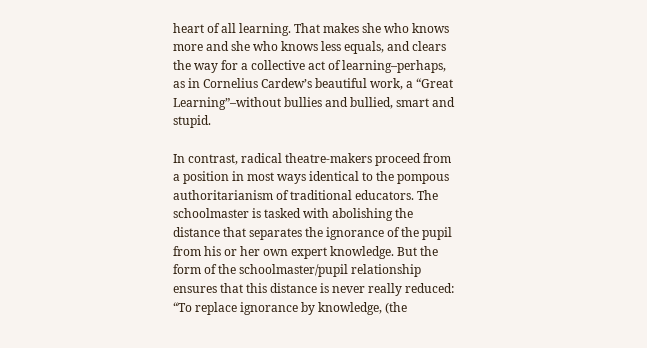heart of all learning. That makes she who knows more and she who knows less equals, and clears the way for a collective act of learning–perhaps, as in Cornelius Cardew’s beautiful work, a “Great Learning”–without bullies and bullied, smart and stupid.

In contrast, radical theatre-makers proceed from a position in most ways identical to the pompous authoritarianism of traditional educators. The schoolmaster is tasked with abolishing the distance that separates the ignorance of the pupil from his or her own expert knowledge. But the form of the schoolmaster/pupil relationship ensures that this distance is never really reduced: “To replace ignorance by knowledge, (the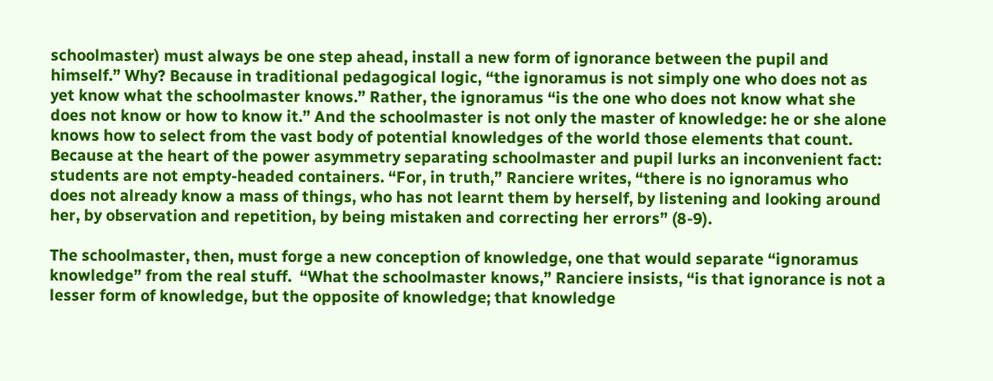schoolmaster) must always be one step ahead, install a new form of ignorance between the pupil and himself.” Why? Because in traditional pedagogical logic, “the ignoramus is not simply one who does not as yet know what the schoolmaster knows.” Rather, the ignoramus “is the one who does not know what she does not know or how to know it.” And the schoolmaster is not only the master of knowledge: he or she alone knows how to select from the vast body of potential knowledges of the world those elements that count.  Because at the heart of the power asymmetry separating schoolmaster and pupil lurks an inconvenient fact: students are not empty-headed containers. “For, in truth,” Ranciere writes, “there is no ignoramus who does not already know a mass of things, who has not learnt them by herself, by listening and looking around her, by observation and repetition, by being mistaken and correcting her errors” (8-9).

The schoolmaster, then, must forge a new conception of knowledge, one that would separate “ignoramus knowledge” from the real stuff.  “What the schoolmaster knows,” Ranciere insists, “is that ignorance is not a lesser form of knowledge, but the opposite of knowledge; that knowledge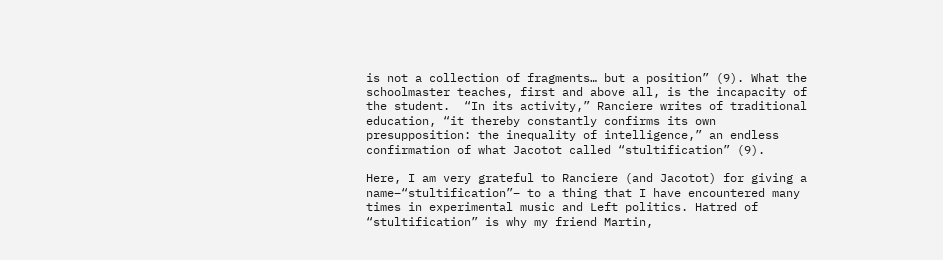is not a collection of fragments… but a position” (9). What the schoolmaster teaches, first and above all, is the incapacity of the student.  “In its activity,” Ranciere writes of traditional education, “it thereby constantly confirms its own presupposition: the inequality of intelligence,” an endless confirmation of what Jacotot called “stultification” (9).

Here, I am very grateful to Ranciere (and Jacotot) for giving a name–“stultification”– to a thing that I have encountered many times in experimental music and Left politics. Hatred of “stultification” is why my friend Martin,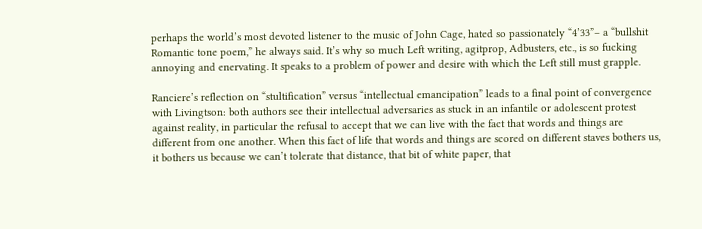perhaps the world’s most devoted listener to the music of John Cage, hated so passionately “4’33”– a “bullshit Romantic tone poem,” he always said. It’s why so much Left writing, agitprop, Adbusters, etc., is so fucking annoying and enervating. It speaks to a problem of power and desire with which the Left still must grapple.

Ranciere’s reflection on “stultification” versus “intellectual emancipation” leads to a final point of convergence with Livingtson: both authors see their intellectual adversaries as stuck in an infantile or adolescent protest against reality, in particular the refusal to accept that we can live with the fact that words and things are different from one another. When this fact of life that words and things are scored on different staves bothers us, it bothers us because we can’t tolerate that distance, that bit of white paper, that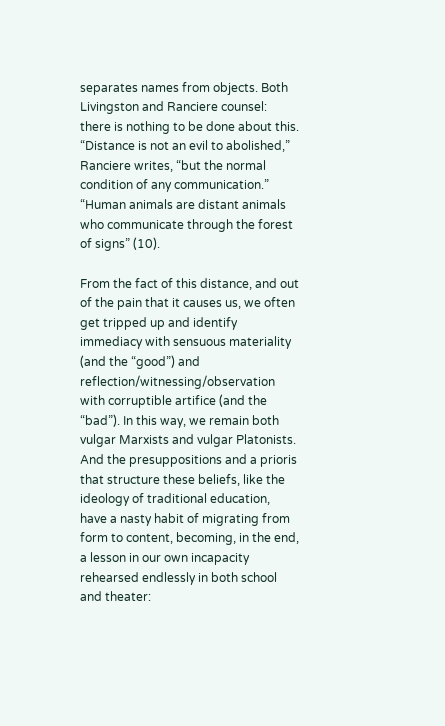separates names from objects. Both Livingston and Ranciere counsel: there is nothing to be done about this. “Distance is not an evil to abolished,” Ranciere writes, “but the normal condition of any communication.” “Human animals are distant animals who communicate through the forest of signs” (10).

From the fact of this distance, and out of the pain that it causes us, we often get tripped up and identify immediacy with sensuous materiality (and the “good”) and reflection/witnessing/observation with corruptible artifice (and the “bad”). In this way, we remain both vulgar Marxists and vulgar Platonists. And the presuppositions and a prioris that structure these beliefs, like the ideology of traditional education, have a nasty habit of migrating from form to content, becoming, in the end, a lesson in our own incapacity rehearsed endlessly in both school and theater: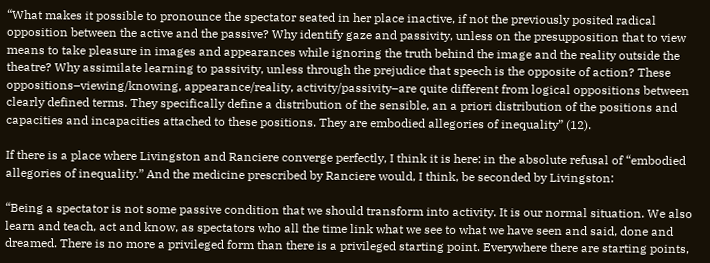“What makes it possible to pronounce the spectator seated in her place inactive, if not the previously posited radical opposition between the active and the passive? Why identify gaze and passivity, unless on the presupposition that to view means to take pleasure in images and appearances while ignoring the truth behind the image and the reality outside the theatre? Why assimilate learning to passivity, unless through the prejudice that speech is the opposite of action? These oppositions–viewing/knowing, appearance/reality, activity/passivity–are quite different from logical oppositions between clearly defined terms. They specifically define a distribution of the sensible, an a priori distribution of the positions and capacities and incapacities attached to these positions. They are embodied allegories of inequality” (12).

If there is a place where Livingston and Ranciere converge perfectly, I think it is here: in the absolute refusal of “embodied allegories of inequality.” And the medicine prescribed by Ranciere would, I think, be seconded by Livingston:

“Being a spectator is not some passive condition that we should transform into activity. It is our normal situation. We also learn and teach, act and know, as spectators who all the time link what we see to what we have seen and said, done and dreamed. There is no more a privileged form than there is a privileged starting point. Everywhere there are starting points,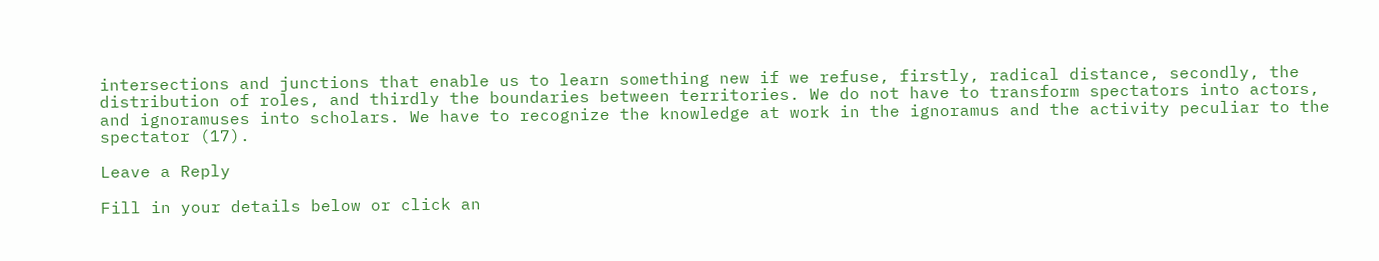intersections and junctions that enable us to learn something new if we refuse, firstly, radical distance, secondly, the distribution of roles, and thirdly the boundaries between territories. We do not have to transform spectators into actors, and ignoramuses into scholars. We have to recognize the knowledge at work in the ignoramus and the activity peculiar to the spectator (17).

Leave a Reply

Fill in your details below or click an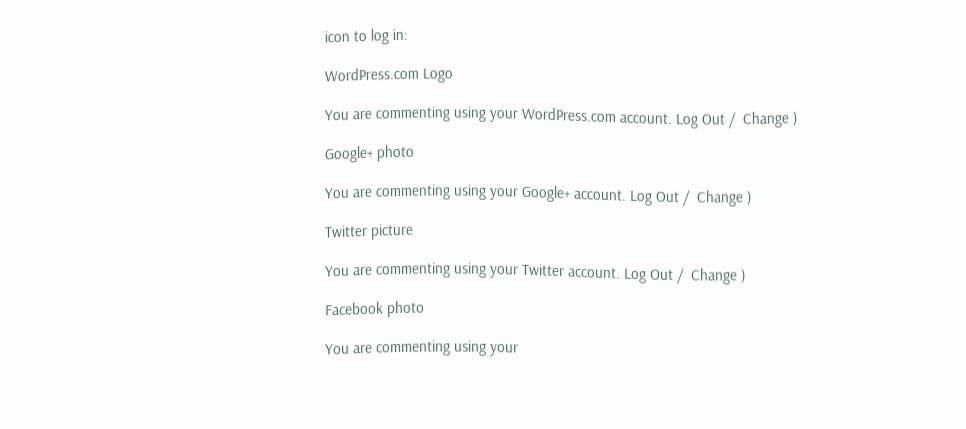icon to log in:

WordPress.com Logo

You are commenting using your WordPress.com account. Log Out /  Change )

Google+ photo

You are commenting using your Google+ account. Log Out /  Change )

Twitter picture

You are commenting using your Twitter account. Log Out /  Change )

Facebook photo

You are commenting using your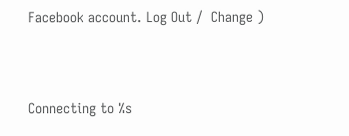Facebook account. Log Out /  Change )


Connecting to %s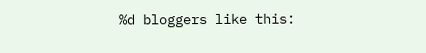%d bloggers like this: